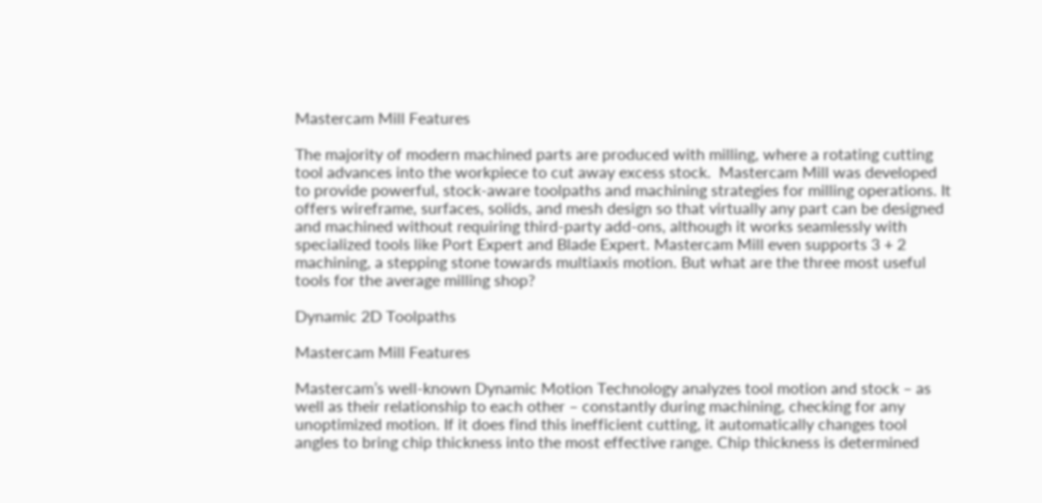Mastercam Mill Features

The majority of modern machined parts are produced with milling, where a rotating cutting tool advances into the workpiece to cut away excess stock.  Mastercam Mill was developed to provide powerful, stock-aware toolpaths and machining strategies for milling operations. It offers wireframe, surfaces, solids, and mesh design so that virtually any part can be designed and machined without requiring third-party add-ons, although it works seamlessly with specialized tools like Port Expert and Blade Expert. Mastercam Mill even supports 3 + 2 machining, a stepping stone towards multiaxis motion. But what are the three most useful tools for the average milling shop?

Dynamic 2D Toolpaths

Mastercam Mill Features

Mastercam’s well-known Dynamic Motion Technology analyzes tool motion and stock – as well as their relationship to each other – constantly during machining, checking for any unoptimized motion. If it does find this inefficient cutting, it automatically changes tool angles to bring chip thickness into the most effective range. Chip thickness is determined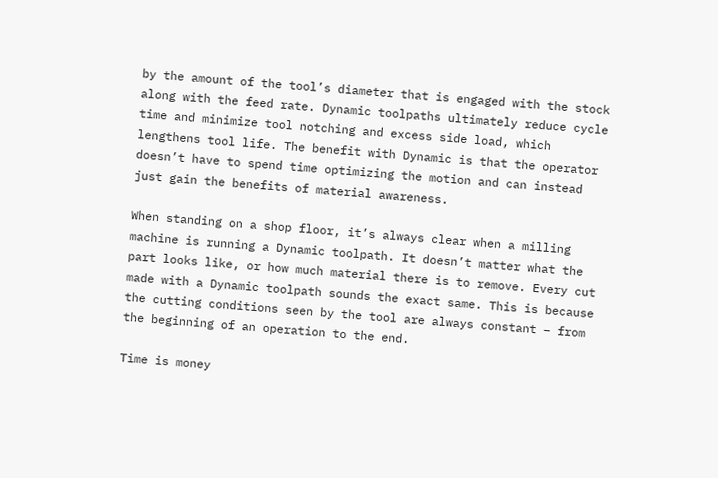by the amount of the tool’s diameter that is engaged with the stock along with the feed rate. Dynamic toolpaths ultimately reduce cycle time and minimize tool notching and excess side load, which lengthens tool life. The benefit with Dynamic is that the operator doesn’t have to spend time optimizing the motion and can instead just gain the benefits of material awareness.

When standing on a shop floor, it’s always clear when a milling machine is running a Dynamic toolpath. It doesn’t matter what the part looks like, or how much material there is to remove. Every cut made with a Dynamic toolpath sounds the exact same. This is because the cutting conditions seen by the tool are always constant – from the beginning of an operation to the end.

Time is money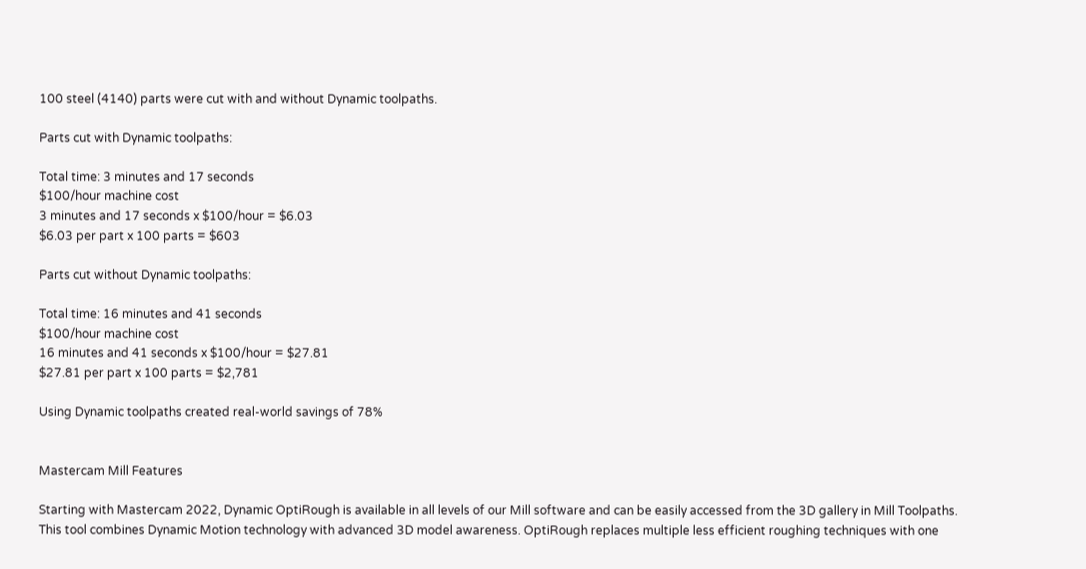100 steel (4140) parts were cut with and without Dynamic toolpaths.

Parts cut with Dynamic toolpaths:

Total time: 3 minutes and 17 seconds
$100/hour machine cost
3 minutes and 17 seconds x $100/hour = $6.03
$6.03 per part x 100 parts = $603

Parts cut without Dynamic toolpaths:

Total time: 16 minutes and 41 seconds
$100/hour machine cost
16 minutes and 41 seconds x $100/hour = $27.81
$27.81 per part x 100 parts = $2,781

Using Dynamic toolpaths created real-world savings of 78%


Mastercam Mill Features

Starting with Mastercam 2022, Dynamic OptiRough is available in all levels of our Mill software and can be easily accessed from the 3D gallery in Mill Toolpaths. This tool combines Dynamic Motion technology with advanced 3D model awareness. OptiRough replaces multiple less efficient roughing techniques with one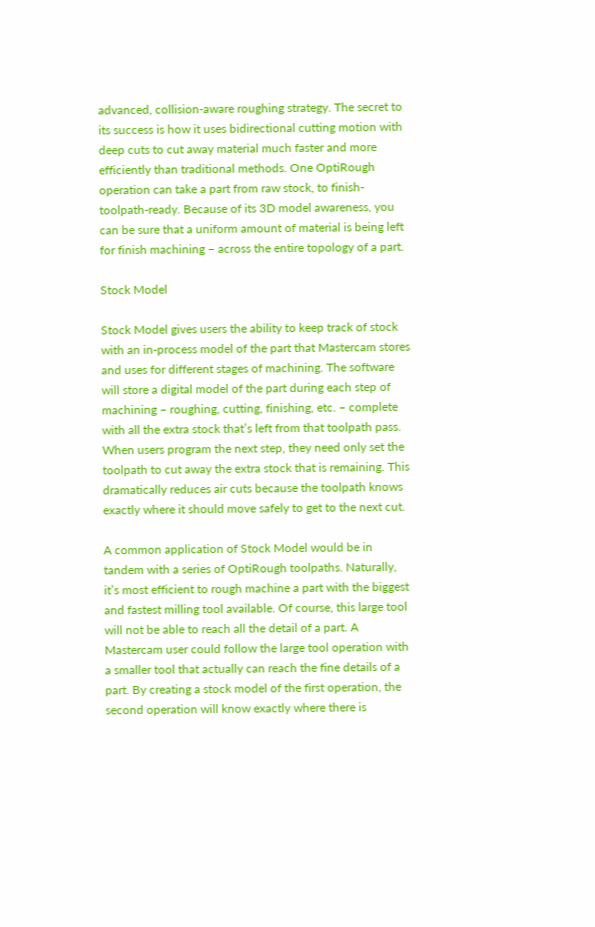advanced, collision-aware roughing strategy. The secret to its success is how it uses bidirectional cutting motion with deep cuts to cut away material much faster and more efficiently than traditional methods. One OptiRough operation can take a part from raw stock, to finish-toolpath-ready. Because of its 3D model awareness, you can be sure that a uniform amount of material is being left for finish machining – across the entire topology of a part.

Stock Model

Stock Model gives users the ability to keep track of stock with an in-process model of the part that Mastercam stores and uses for different stages of machining. The software will store a digital model of the part during each step of machining – roughing, cutting, finishing, etc. – complete with all the extra stock that’s left from that toolpath pass. When users program the next step, they need only set the toolpath to cut away the extra stock that is remaining. This dramatically reduces air cuts because the toolpath knows exactly where it should move safely to get to the next cut.

A common application of Stock Model would be in tandem with a series of OptiRough toolpaths. Naturally, it’s most efficient to rough machine a part with the biggest and fastest milling tool available. Of course, this large tool will not be able to reach all the detail of a part. A Mastercam user could follow the large tool operation with a smaller tool that actually can reach the fine details of a part. By creating a stock model of the first operation, the second operation will know exactly where there is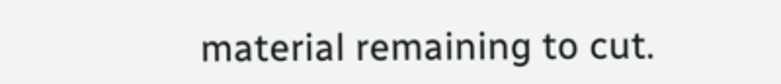material remaining to cut.